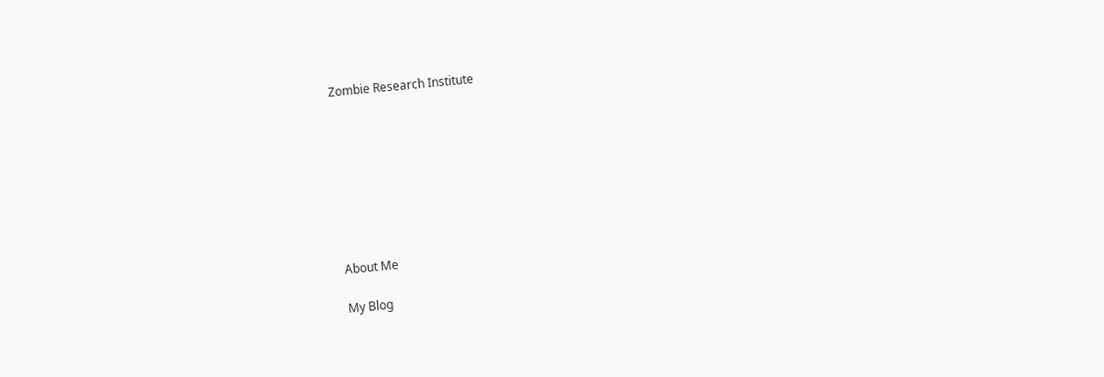Zombie Research Institute








About Me

My Blog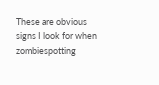These are obvious signs I look for when zombiespotting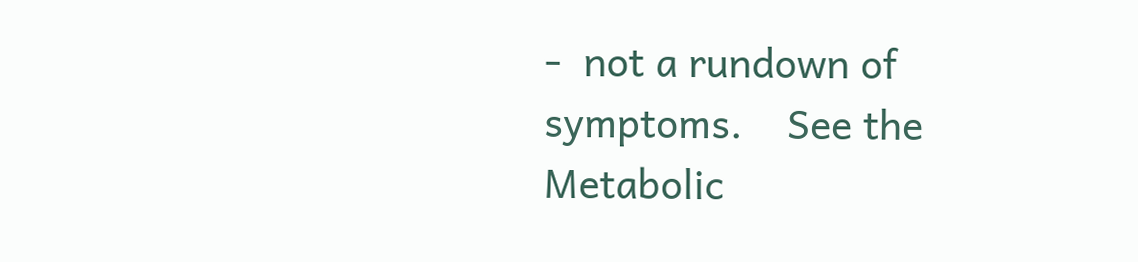-  not a rundown of symptoms.    See the  Metabolic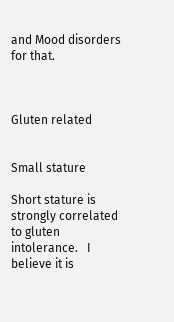and Mood disorders for that.



Gluten related


Small stature

Short stature is strongly correlated to gluten intolerance.   I believe it is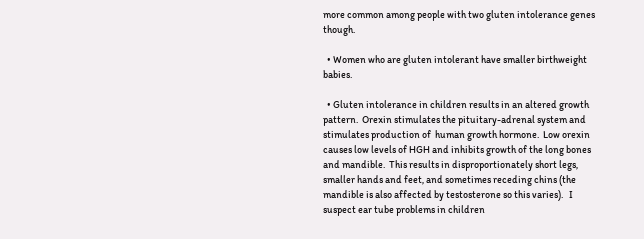more common among people with two gluten intolerance genes though.

  • Women who are gluten intolerant have smaller birthweight babies.

  • Gluten intolerance in children results in an altered growth pattern.  Orexin stimulates the pituitary-adrenal system and stimulates production of  human growth hormone.  Low orexin causes low levels of HGH and inhibits growth of the long bones and mandible.  This results in disproportionately short legs, smaller hands and feet, and sometimes receding chins (the mandible is also affected by testosterone so this varies).   I suspect ear tube problems in children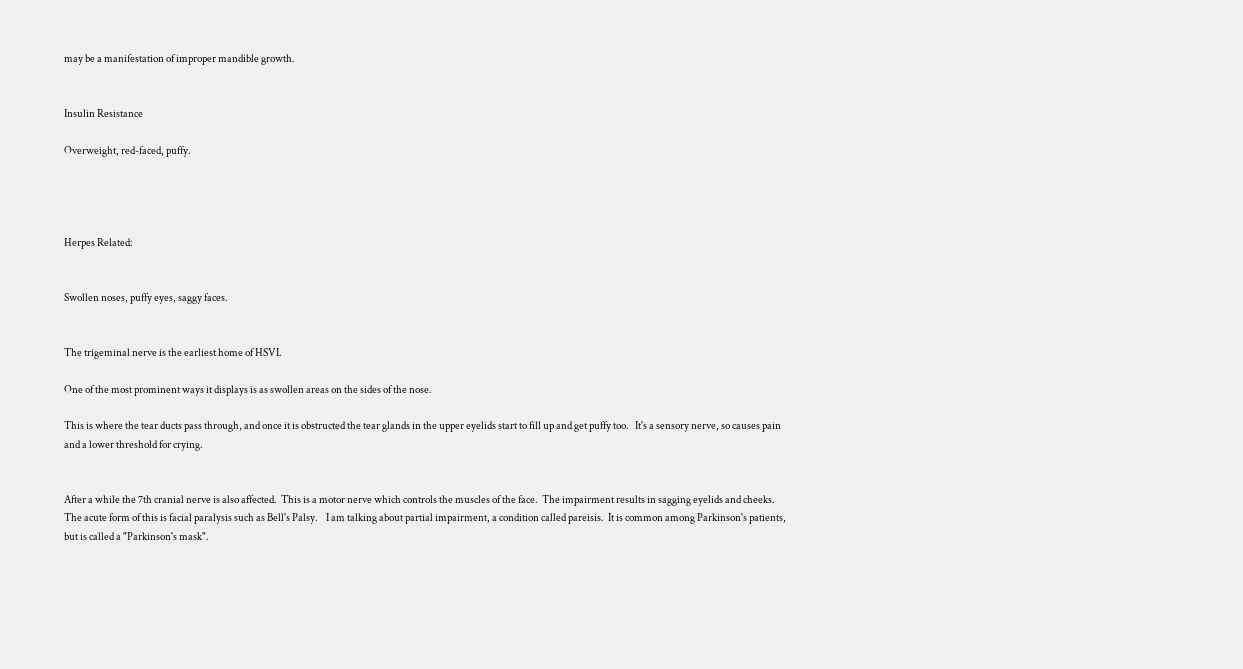may be a manifestation of improper mandible growth.


Insulin Resistance

Overweight, red-faced, puffy.




Herpes Related:


Swollen noses, puffy eyes, saggy faces.


The trigeminal nerve is the earliest home of HSVI.

One of the most prominent ways it displays is as swollen areas on the sides of the nose.

This is where the tear ducts pass through, and once it is obstructed the tear glands in the upper eyelids start to fill up and get puffy too.   It's a sensory nerve, so causes pain and a lower threshold for crying.


After a while the 7th cranial nerve is also affected.  This is a motor nerve which controls the muscles of the face.  The impairment results in sagging eyelids and cheeks.    The acute form of this is facial paralysis such as Bell's Palsy.    I am talking about partial impairment, a condition called pareisis.  It is common among Parkinson's patients, but is called a "Parkinson's mask".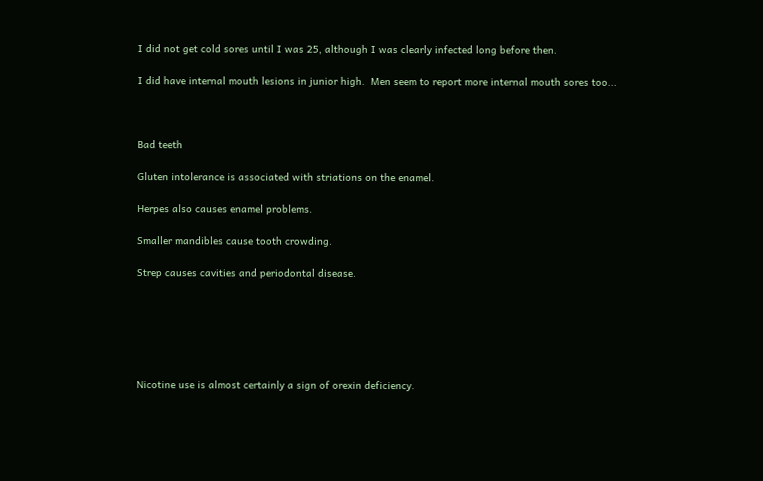I did not get cold sores until I was 25, although I was clearly infected long before then.

I did have internal mouth lesions in junior high.  Men seem to report more internal mouth sores too...



Bad teeth

Gluten intolerance is associated with striations on the enamel.

Herpes also causes enamel problems.

Smaller mandibles cause tooth crowding.

Strep causes cavities and periodontal disease.






Nicotine use is almost certainly a sign of orexin deficiency.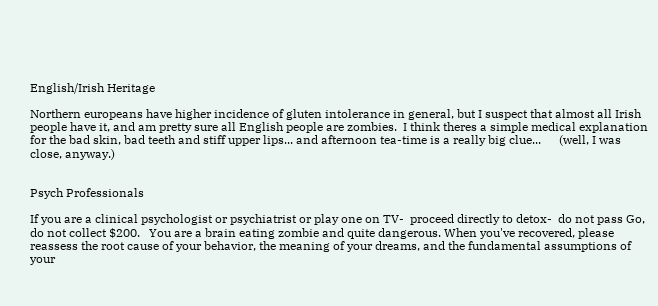English/Irish Heritage

Northern europeans have higher incidence of gluten intolerance in general, but I suspect that almost all Irish people have it, and am pretty sure all English people are zombies.  I think theres a simple medical explanation for the bad skin, bad teeth and stiff upper lips... and afternoon tea-time is a really big clue...      (well, I was close, anyway.)


Psych Professionals

If you are a clinical psychologist or psychiatrist or play one on TV-  proceed directly to detox-  do not pass Go, do not collect $200.   You are a brain eating zombie and quite dangerous. When you've recovered, please reassess the root cause of your behavior, the meaning of your dreams, and the fundamental assumptions of your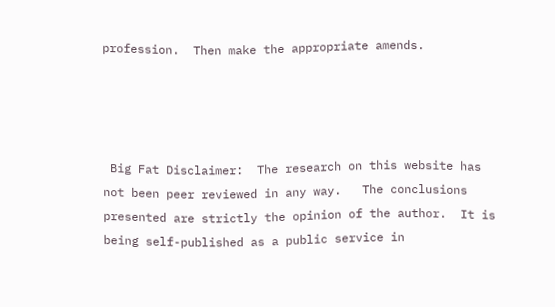profession.  Then make the appropriate amends.




 Big Fat Disclaimer:  The research on this website has not been peer reviewed in any way.   The conclusions presented are strictly the opinion of the author.  It is being self-published as a public service in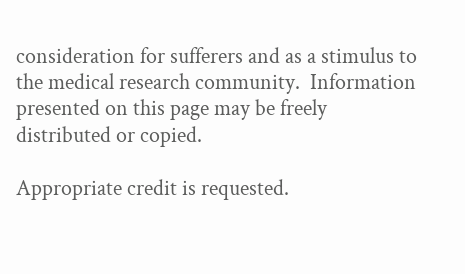consideration for sufferers and as a stimulus to the medical research community.  Information presented on this page may be freely distributed or copied.

Appropriate credit is requested.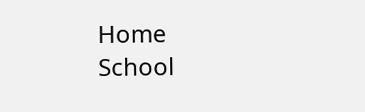Home                                                                                                         School